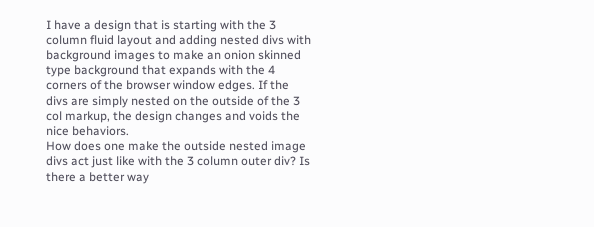I have a design that is starting with the 3 column fluid layout and adding nested divs with background images to make an onion skinned type background that expands with the 4 corners of the browser window edges. If the divs are simply nested on the outside of the 3 col markup, the design changes and voids the nice behaviors.
How does one make the outside nested image divs act just like with the 3 column outer div? Is there a better way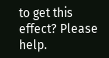to get this effect? Please help.